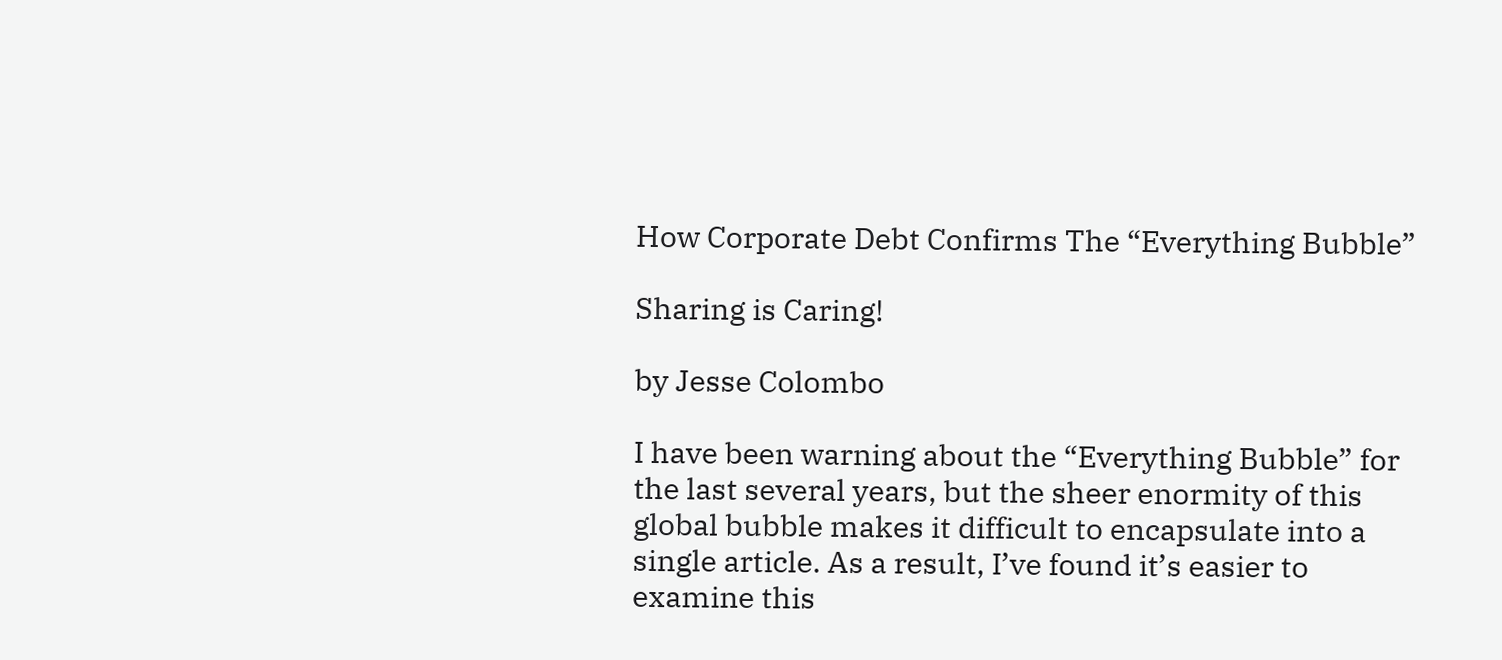How Corporate Debt Confirms The “Everything Bubble”

Sharing is Caring!

by Jesse Colombo

I have been warning about the “Everything Bubble” for the last several years, but the sheer enormity of this global bubble makes it difficult to encapsulate into a single article. As a result, I’ve found it’s easier to examine this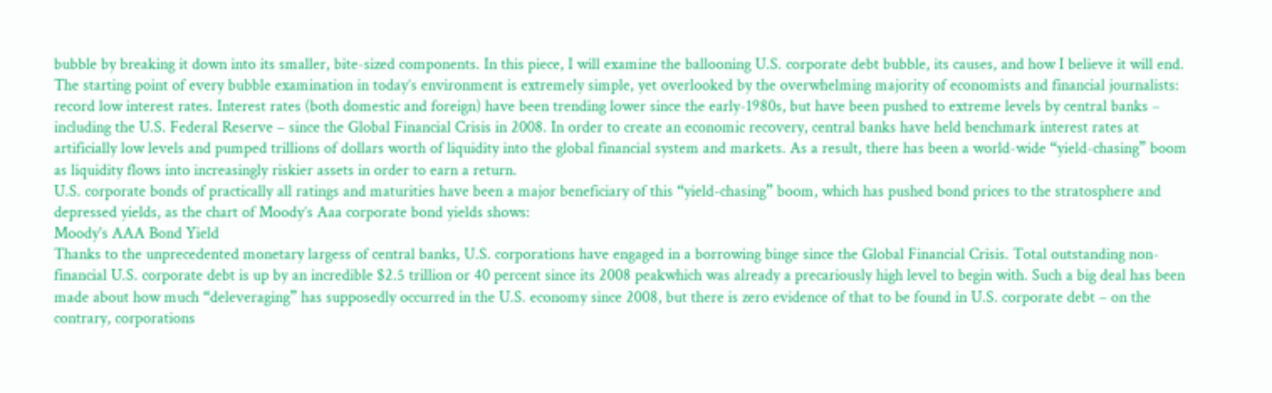bubble by breaking it down into its smaller, bite-sized components. In this piece, I will examine the ballooning U.S. corporate debt bubble, its causes, and how I believe it will end.
The starting point of every bubble examination in today’s environment is extremely simple, yet overlooked by the overwhelming majority of economists and financial journalists: record low interest rates. Interest rates (both domestic and foreign) have been trending lower since the early-1980s, but have been pushed to extreme levels by central banks – including the U.S. Federal Reserve – since the Global Financial Crisis in 2008. In order to create an economic recovery, central banks have held benchmark interest rates at artificially low levels and pumped trillions of dollars worth of liquidity into the global financial system and markets. As a result, there has been a world-wide “yield-chasing” boom as liquidity flows into increasingly riskier assets in order to earn a return.
U.S. corporate bonds of practically all ratings and maturities have been a major beneficiary of this “yield-chasing” boom, which has pushed bond prices to the stratosphere and depressed yields, as the chart of Moody’s Aaa corporate bond yields shows:
Moody's AAA Bond Yield
Thanks to the unprecedented monetary largess of central banks, U.S. corporations have engaged in a borrowing binge since the Global Financial Crisis. Total outstanding non-financial U.S. corporate debt is up by an incredible $2.5 trillion or 40 percent since its 2008 peakwhich was already a precariously high level to begin with. Such a big deal has been made about how much “deleveraging” has supposedly occurred in the U.S. economy since 2008, but there is zero evidence of that to be found in U.S. corporate debt – on the contrary, corporations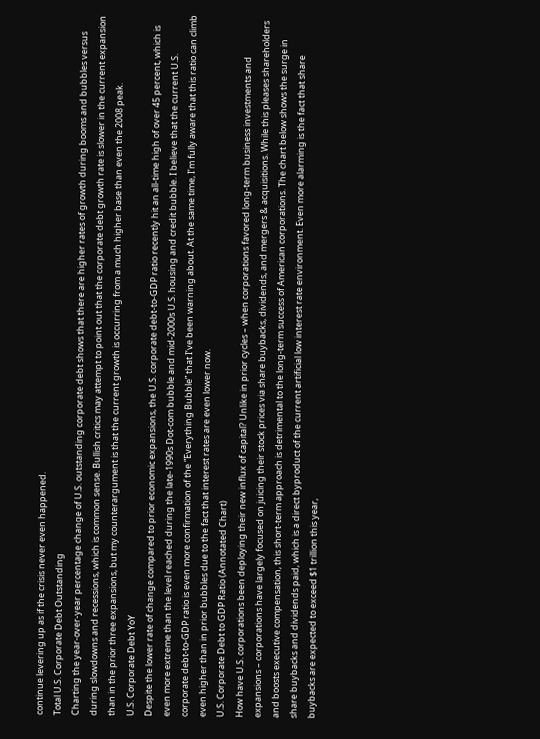continue levering up as if the crisis never even happened.
Total U.S. Corporate Debt Outstanding
Charting the year-over-year percentage change of U.S. outstanding corporate debt shows that there are higher rates of growth during booms and bubbles versus during slowdowns and recessions, which is common sense. Bullish critics may attempt to point out that the corporate debt growth rate is slower in the current expansion than in the prior three expansions, but my counterargument is that the current growth is occurring from a much higher base than even the 2008 peak.
U.S. Corporate Debt YoY
Despite the lower rate of change compared to prior economic expansions, the U.S. corporate debt-to-GDP ratio recently hit an all-time high of over 45 percent, which is even more extreme than the level reached during the late-1990s Dot-com bubble and mid-2000s U.S. housing and credit bubble. I believe that the current U.S. corporate debt-to-GDP ratio is even more confirmation of the “Everything Bubble” that I’ve been warning about. At the same time, I’m fully aware that this ratio can climb even higher than in prior bubbles due to the fact that interest rates are even lower now.
U.S. Corporate Debt to GDP Ratio (Annotated Chart)
How have U.S. corporations been deploying their new influx of capital? Unlike in prior cycles – when corporations favored long-term business investments and expansions – corporations have largely focused on juicing their stock prices via share buybacks, dividends, and mergers & acquisitions. While this pleases shareholders and boosts executive compensation, this short-term approach is detrimental to the long-term success of American corporations. The chart below shows the surge in share buybacks and dividends paid, which is a direct byproduct of the current artificial low interest rate environment. Even more alarming is the fact that share buybacks are expected to exceed $1 trillion this year,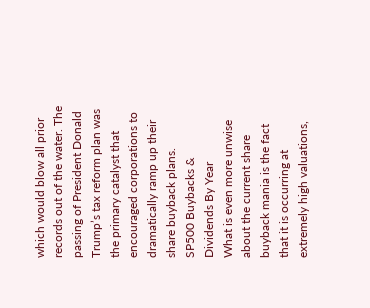which would blow all prior records out of the water. The passing of President Donald Trump’s tax reform plan was the primary catalyst that encouraged corporations to dramatically ramp up their share buyback plans.
SP500 Buybacks & Dividends By Year
What is even more unwise about the current share buyback mania is the fact that it is occurring at extremely high valuations,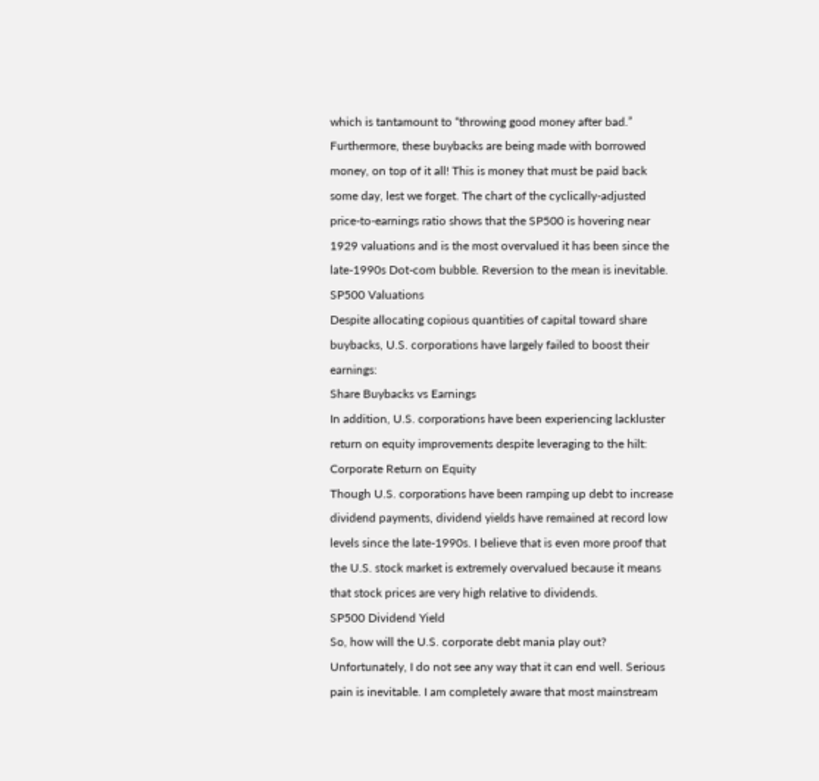which is tantamount to “throwing good money after bad.” Furthermore, these buybacks are being made with borrowed money, on top of it all! This is money that must be paid back some day, lest we forget. The chart of the cyclically-adjusted price-to-earnings ratio shows that the SP500 is hovering near 1929 valuations and is the most overvalued it has been since the late-1990s Dot-com bubble. Reversion to the mean is inevitable.
SP500 Valuations
Despite allocating copious quantities of capital toward share buybacks, U.S. corporations have largely failed to boost their earnings:
Share Buybacks vs Earnings
In addition, U.S. corporations have been experiencing lackluster return on equity improvements despite leveraging to the hilt:
Corporate Return on Equity
Though U.S. corporations have been ramping up debt to increase dividend payments, dividend yields have remained at record low levels since the late-1990s. I believe that is even more proof that the U.S. stock market is extremely overvalued because it means that stock prices are very high relative to dividends.
SP500 Dividend Yield
So, how will the U.S. corporate debt mania play out? Unfortunately, I do not see any way that it can end well. Serious pain is inevitable. I am completely aware that most mainstream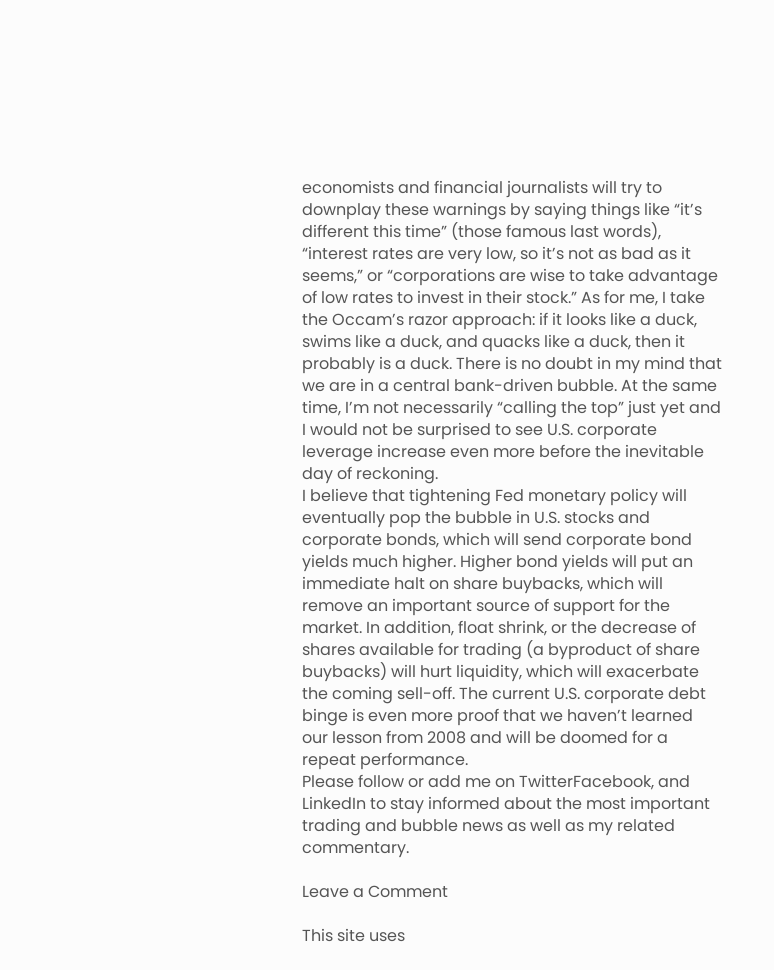economists and financial journalists will try to downplay these warnings by saying things like “it’s different this time” (those famous last words), “interest rates are very low, so it’s not as bad as it seems,” or “corporations are wise to take advantage of low rates to invest in their stock.” As for me, I take the Occam’s razor approach: if it looks like a duck, swims like a duck, and quacks like a duck, then it probably is a duck. There is no doubt in my mind that we are in a central bank-driven bubble. At the same time, I’m not necessarily “calling the top” just yet and I would not be surprised to see U.S. corporate leverage increase even more before the inevitable day of reckoning.
I believe that tightening Fed monetary policy will eventually pop the bubble in U.S. stocks and corporate bonds, which will send corporate bond yields much higher. Higher bond yields will put an immediate halt on share buybacks, which will remove an important source of support for the market. In addition, float shrink, or the decrease of shares available for trading (a byproduct of share buybacks) will hurt liquidity, which will exacerbate the coming sell-off. The current U.S. corporate debt binge is even more proof that we haven’t learned our lesson from 2008 and will be doomed for a repeat performance.
Please follow or add me on TwitterFacebook, and LinkedIn to stay informed about the most important trading and bubble news as well as my related commentary.

Leave a Comment

This site uses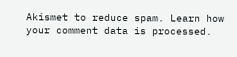Akismet to reduce spam. Learn how your comment data is processed.